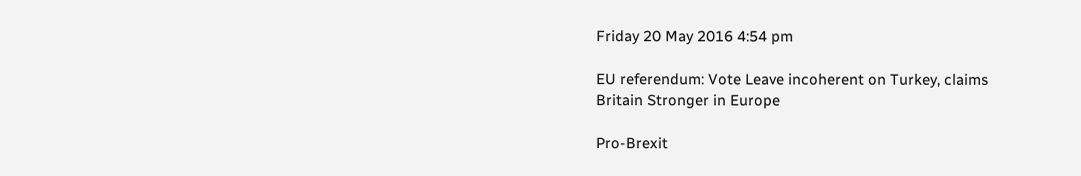Friday 20 May 2016 4:54 pm

EU referendum: Vote Leave incoherent on Turkey, claims Britain Stronger in Europe

Pro-Brexit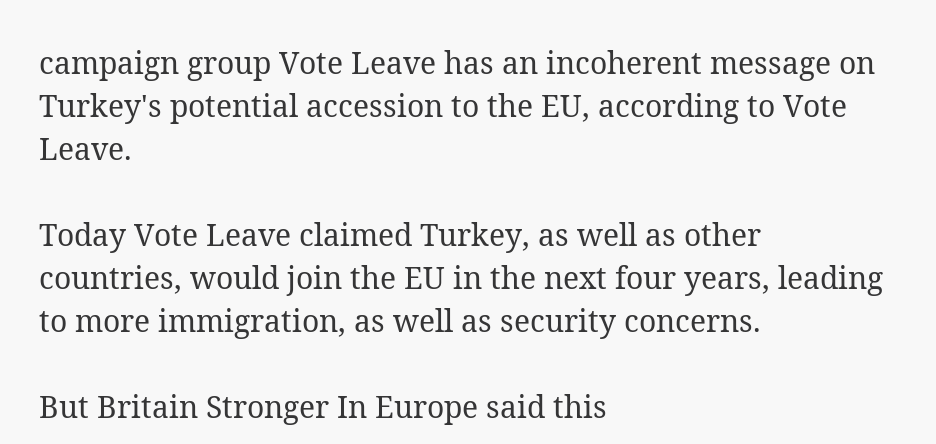campaign group Vote Leave has an incoherent message on Turkey's potential accession to the EU, according to Vote Leave.

Today Vote Leave claimed Turkey, as well as other countries, would join the EU in the next four years, leading to more immigration, as well as security concerns.

But Britain Stronger In Europe said this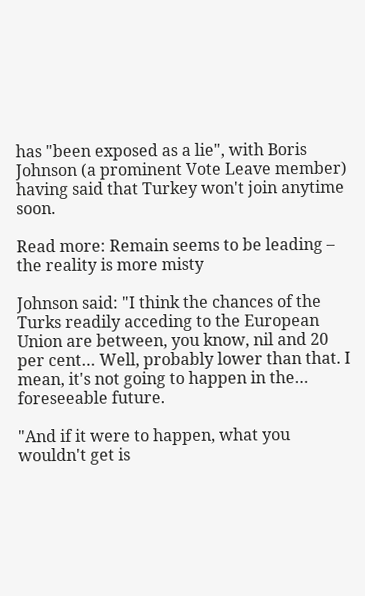has "been exposed as a lie", with Boris Johnson (a prominent Vote Leave member) having said that Turkey won't join anytime soon.

Read more: Remain seems to be leading – the reality is more misty

Johnson said: "I think the chances of the Turks readily acceding to the European Union are between, you know, nil and 20 per cent… Well, probably lower than that. I mean, it's not going to happen in the… foreseeable future.

"And if it were to happen, what you wouldn't get is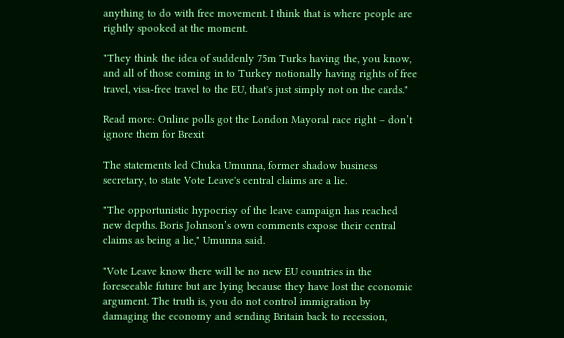anything to do with free movement. I think that is where people are rightly spooked at the moment.

"They think the idea of suddenly 75m Turks having the, you know, and all of those coming in to Turkey notionally having rights of free travel, visa-free travel to the EU, that's just simply not on the cards."

Read more: Online polls got the London Mayoral race right – don’t ignore them for Brexit

The statements led Chuka Umunna, former shadow business secretary, to state Vote Leave's central claims are a lie.

"The opportunistic hypocrisy of the leave campaign has reached new depths. Boris Johnson’s own comments expose their central claims as being a lie," Umunna said.

"Vote Leave know there will be no new EU countries in the foreseeable future but are lying because they have lost the economic argument. The truth is, you do not control immigration by damaging the economy and sending Britain back to recession,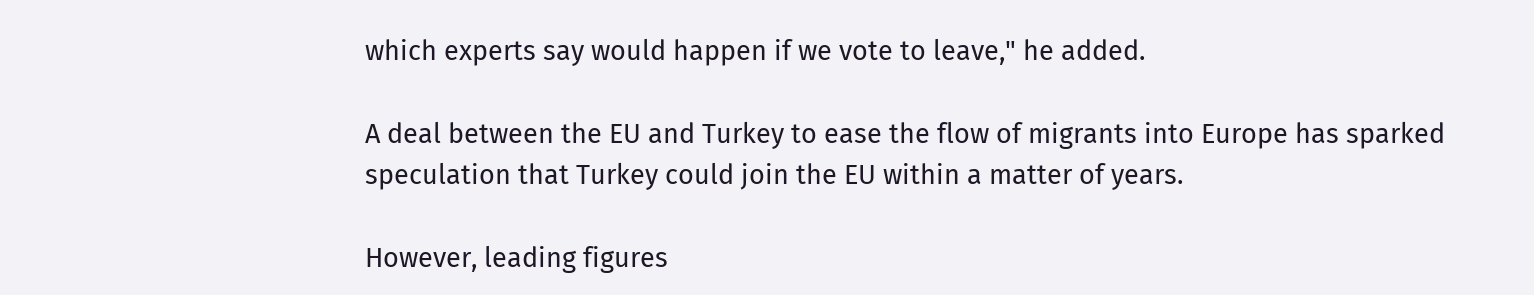which experts say would happen if we vote to leave," he added.

A deal between the EU and Turkey to ease the flow of migrants into Europe has sparked speculation that Turkey could join the EU within a matter of years.

However, leading figures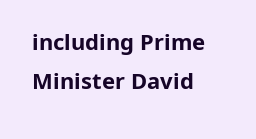including Prime Minister David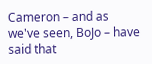Cameron – and as we've seen, BoJo – have said that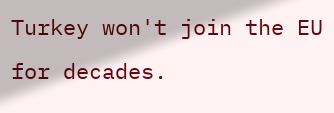Turkey won't join the EU for decades.